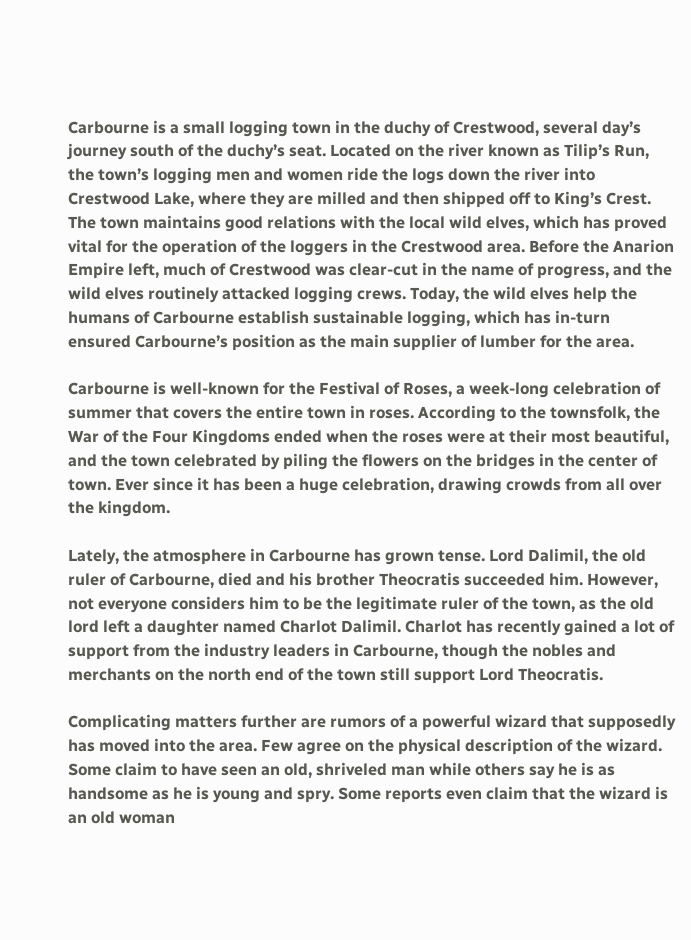Carbourne is a small logging town in the duchy of Crestwood, several day’s journey south of the duchy’s seat. Located on the river known as Tilip’s Run, the town’s logging men and women ride the logs down the river into Crestwood Lake, where they are milled and then shipped off to King’s Crest. The town maintains good relations with the local wild elves, which has proved vital for the operation of the loggers in the Crestwood area. Before the Anarion Empire left, much of Crestwood was clear-cut in the name of progress, and the wild elves routinely attacked logging crews. Today, the wild elves help the humans of Carbourne establish sustainable logging, which has in-turn ensured Carbourne’s position as the main supplier of lumber for the area.

Carbourne is well-known for the Festival of Roses, a week-long celebration of summer that covers the entire town in roses. According to the townsfolk, the War of the Four Kingdoms ended when the roses were at their most beautiful, and the town celebrated by piling the flowers on the bridges in the center of town. Ever since it has been a huge celebration, drawing crowds from all over the kingdom.

Lately, the atmosphere in Carbourne has grown tense. Lord Dalimil, the old ruler of Carbourne, died and his brother Theocratis succeeded him. However, not everyone considers him to be the legitimate ruler of the town, as the old lord left a daughter named Charlot Dalimil. Charlot has recently gained a lot of support from the industry leaders in Carbourne, though the nobles and merchants on the north end of the town still support Lord Theocratis.

Complicating matters further are rumors of a powerful wizard that supposedly has moved into the area. Few agree on the physical description of the wizard. Some claim to have seen an old, shriveled man while others say he is as handsome as he is young and spry. Some reports even claim that the wizard is an old woman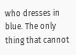who dresses in blue. The only thing that cannot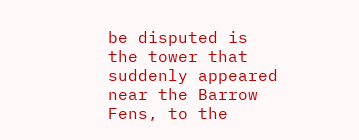be disputed is the tower that suddenly appeared near the Barrow Fens, to the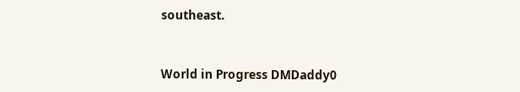southeast.


World in Progress DMDaddy0